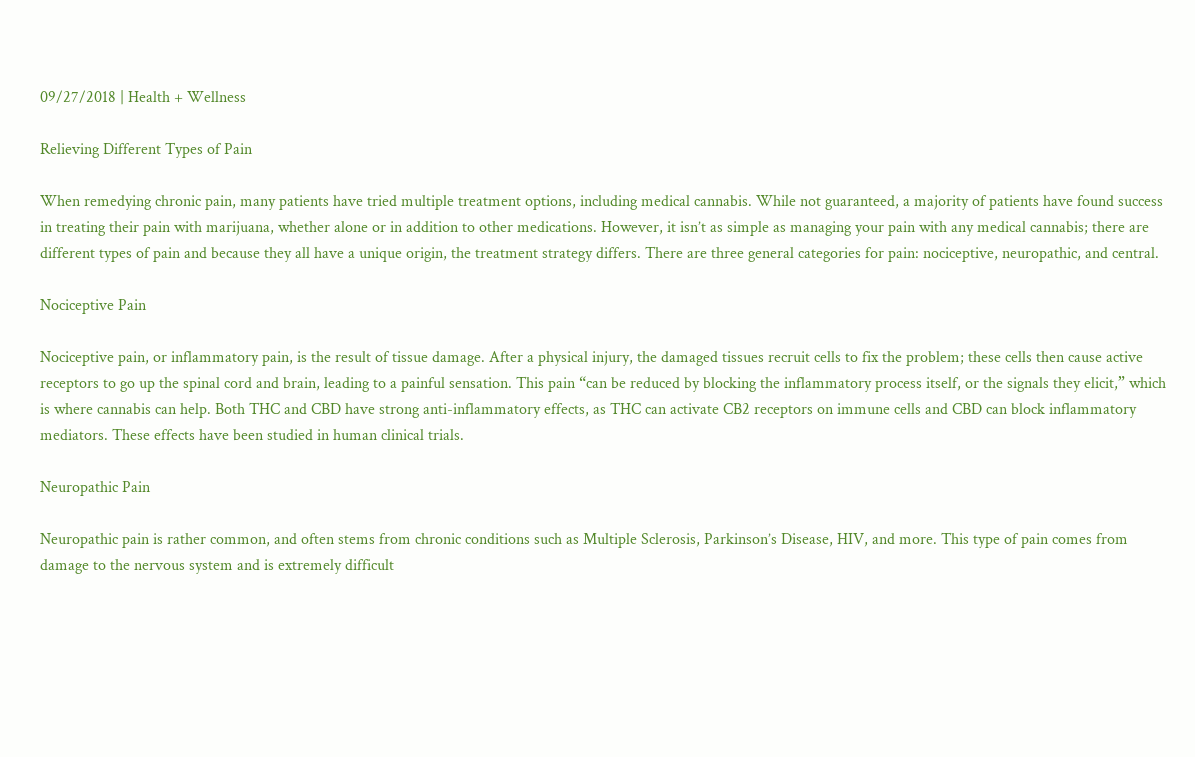09/27/2018 | Health + Wellness

Relieving Different Types of Pain

When remedying chronic pain, many patients have tried multiple treatment options, including medical cannabis. While not guaranteed, a majority of patients have found success in treating their pain with marijuana, whether alone or in addition to other medications. However, it isn’t as simple as managing your pain with any medical cannabis; there are different types of pain and because they all have a unique origin, the treatment strategy differs. There are three general categories for pain: nociceptive, neuropathic, and central.

Nociceptive Pain

Nociceptive pain, or inflammatory pain, is the result of tissue damage. After a physical injury, the damaged tissues recruit cells to fix the problem; these cells then cause active receptors to go up the spinal cord and brain, leading to a painful sensation. This pain “can be reduced by blocking the inflammatory process itself, or the signals they elicit,” which is where cannabis can help. Both THC and CBD have strong anti-inflammatory effects, as THC can activate CB2 receptors on immune cells and CBD can block inflammatory mediators. These effects have been studied in human clinical trials.

Neuropathic Pain

Neuropathic pain is rather common, and often stems from chronic conditions such as Multiple Sclerosis, Parkinson’s Disease, HIV, and more. This type of pain comes from damage to the nervous system and is extremely difficult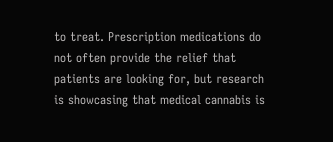to treat. Prescription medications do not often provide the relief that patients are looking for, but research is showcasing that medical cannabis is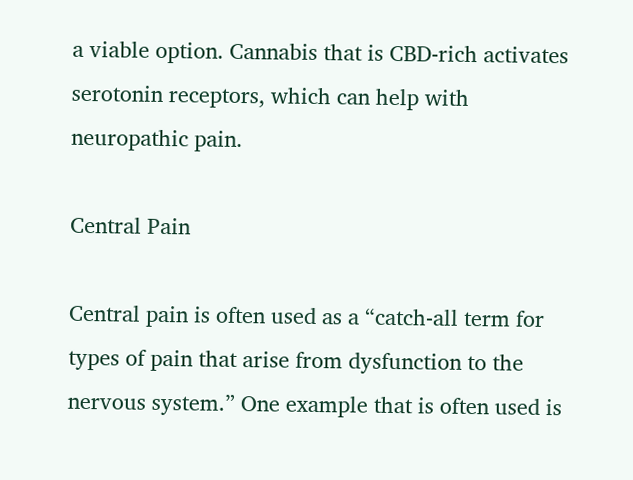a viable option. Cannabis that is CBD-rich activates serotonin receptors, which can help with neuropathic pain.

Central Pain

Central pain is often used as a “catch-all term for types of pain that arise from dysfunction to the nervous system.” One example that is often used is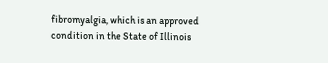fibromyalgia, which is an approved condition in the State of Illinois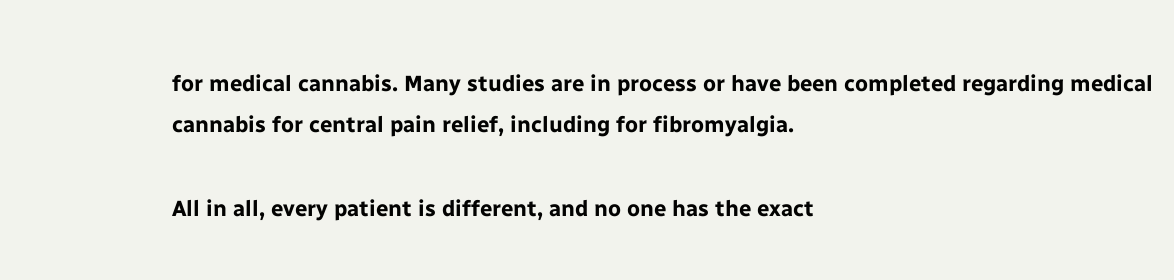for medical cannabis. Many studies are in process or have been completed regarding medical cannabis for central pain relief, including for fibromyalgia.

All in all, every patient is different, and no one has the exact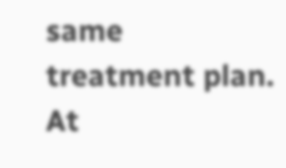same treatment plan. At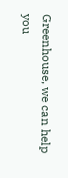Greenhouse, we can help you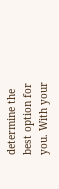determine the best option for you. With your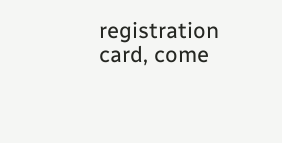registration card, come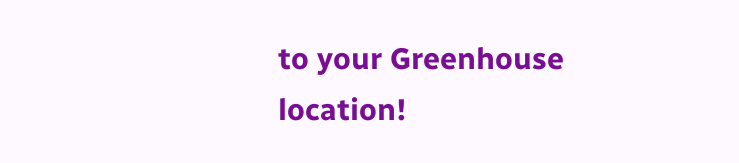to your Greenhouse location!